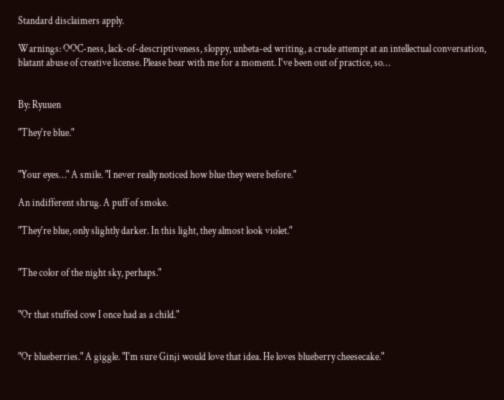Standard disclaimers apply.

Warnings: OOC-ness, lack-of-descriptiveness, sloppy, unbeta-ed writing, a crude attempt at an intellectual conversation, blatant abuse of creative license. Please bear with me for a moment. I've been out of practice, so…


By: Ryuuen

"They're blue."


"Your eyes…" A smile. "I never really noticed how blue they were before."

An indifferent shrug. A puff of smoke.

"They're blue, only slightly darker. In this light, they almost look violet."


"The color of the night sky, perhaps."


"Or that stuffed cow I once had as a child."


"Or blueberries." A giggle. "I'm sure Ginji would love that idea. He loves blueberry cheesecake."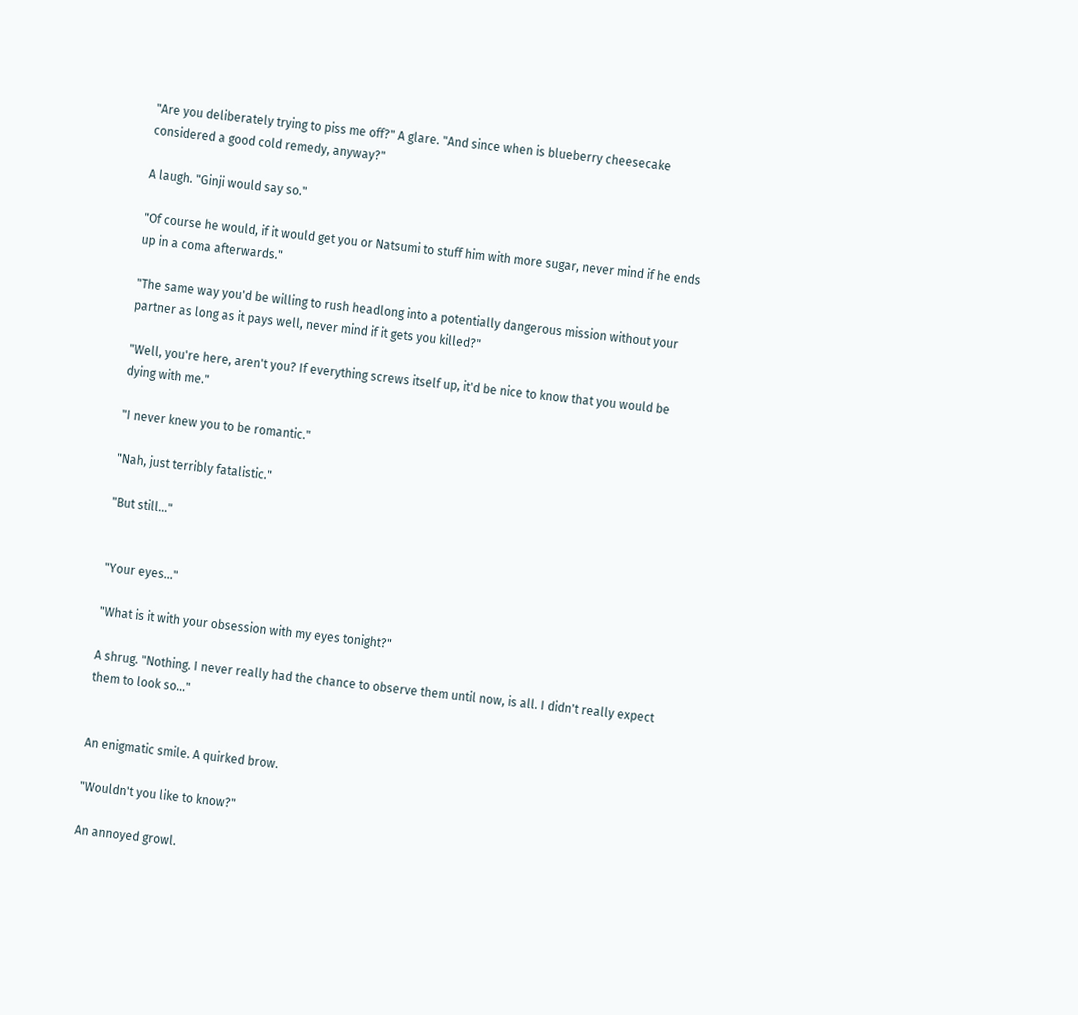"Are you deliberately trying to piss me off?" A glare. "And since when is blueberry cheesecake considered a good cold remedy, anyway?"

A laugh. "Ginji would say so."

"Of course he would, if it would get you or Natsumi to stuff him with more sugar, never mind if he ends up in a coma afterwards."

"The same way you'd be willing to rush headlong into a potentially dangerous mission without your partner as long as it pays well, never mind if it gets you killed?"

"Well, you're here, aren't you? If everything screws itself up, it'd be nice to know that you would be dying with me."

"I never knew you to be romantic."

"Nah, just terribly fatalistic."

"But still…"


"Your eyes..."

"What is it with your obsession with my eyes tonight?"

A shrug. "Nothing. I never really had the chance to observe them until now, is all. I didn't really expect them to look so…"


An enigmatic smile. A quirked brow.

"Wouldn't you like to know?"

An annoyed growl.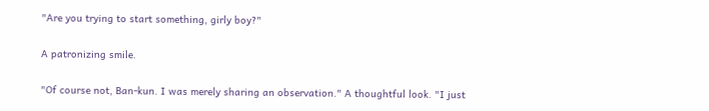"Are you trying to start something, girly boy?"

A patronizing smile.

"Of course not, Ban-kun. I was merely sharing an observation." A thoughtful look. "I just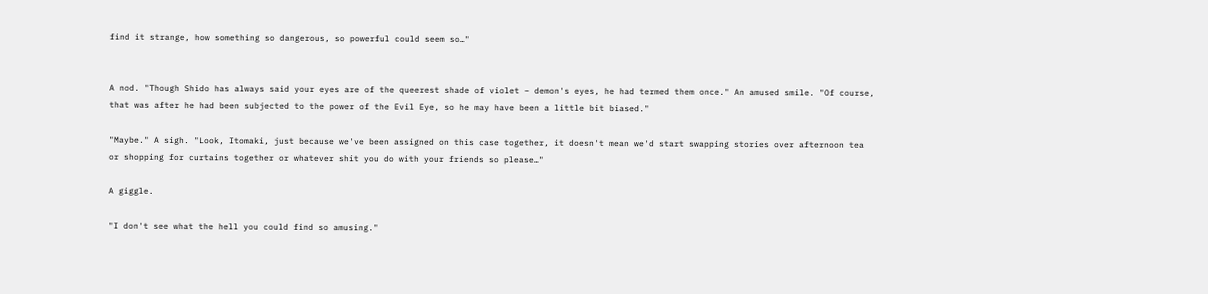find it strange, how something so dangerous, so powerful could seem so…"


A nod. "Though Shido has always said your eyes are of the queerest shade of violet – demon's eyes, he had termed them once." An amused smile. "Of course, that was after he had been subjected to the power of the Evil Eye, so he may have been a little bit biased."

"Maybe." A sigh. "Look, Itomaki, just because we've been assigned on this case together, it doesn't mean we'd start swapping stories over afternoon tea or shopping for curtains together or whatever shit you do with your friends so please…"

A giggle.

"I don't see what the hell you could find so amusing."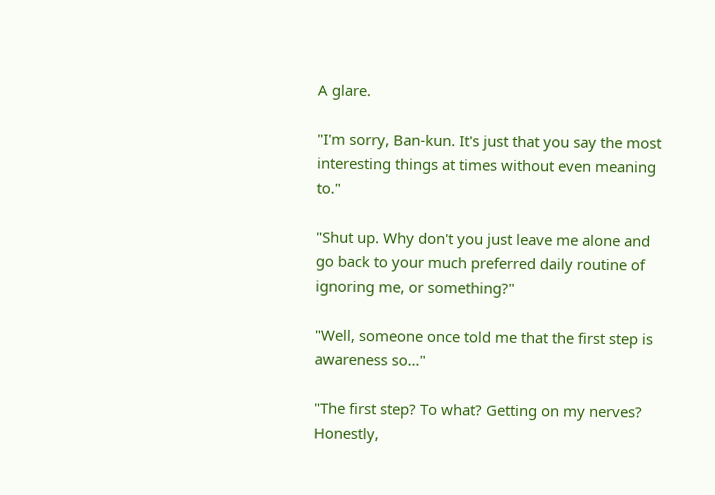A glare.

"I'm sorry, Ban-kun. It's just that you say the most interesting things at times without even meaning to."

"Shut up. Why don't you just leave me alone and go back to your much preferred daily routine of ignoring me, or something?"

"Well, someone once told me that the first step is awareness so…"

"The first step? To what? Getting on my nerves? Honestly,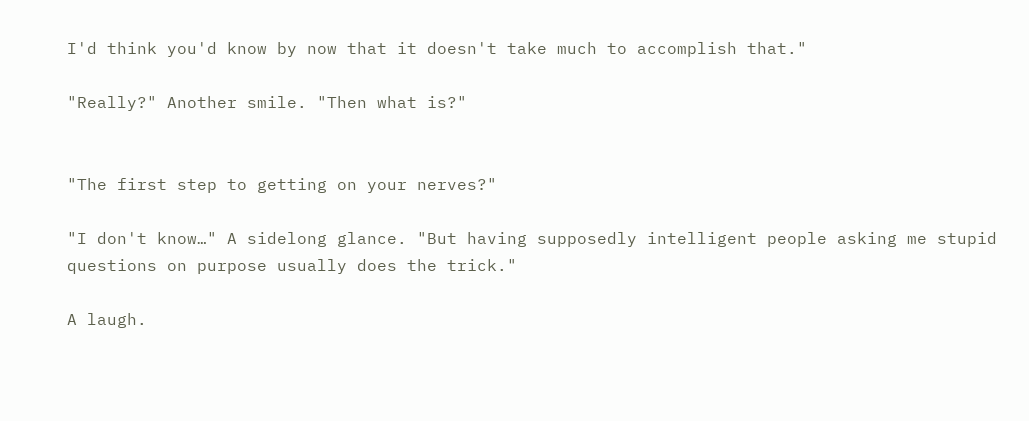I'd think you'd know by now that it doesn't take much to accomplish that."

"Really?" Another smile. "Then what is?"


"The first step to getting on your nerves?"

"I don't know…" A sidelong glance. "But having supposedly intelligent people asking me stupid questions on purpose usually does the trick."

A laugh.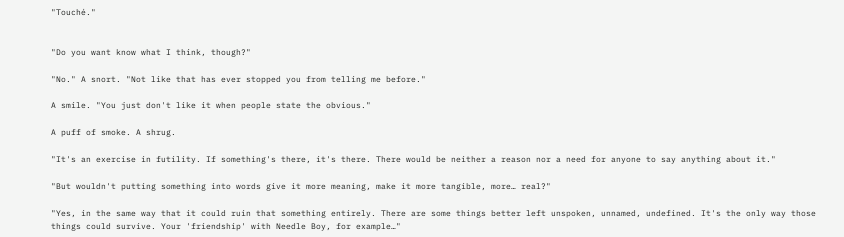"Touché."


"Do you want know what I think, though?"

"No." A snort. "Not like that has ever stopped you from telling me before."

A smile. "You just don't like it when people state the obvious."

A puff of smoke. A shrug.

"It's an exercise in futility. If something's there, it's there. There would be neither a reason nor a need for anyone to say anything about it."

"But wouldn't putting something into words give it more meaning, make it more tangible, more… real?"

"Yes, in the same way that it could ruin that something entirely. There are some things better left unspoken, unnamed, undefined. It's the only way those things could survive. Your 'friendship' with Needle Boy, for example…"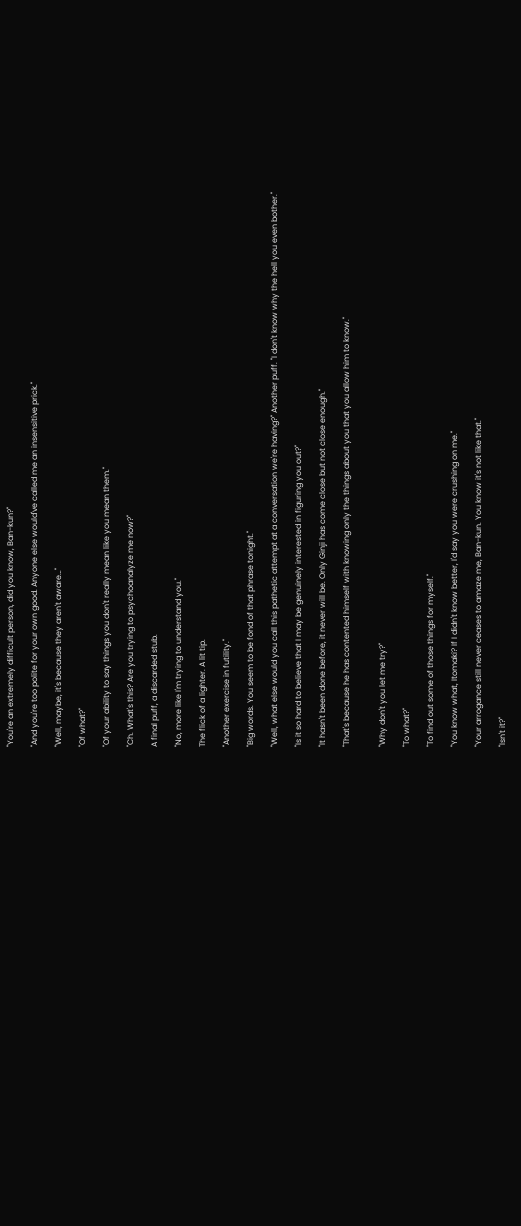"You're an extremely difficult person, did you know, Ban-kun?"

"And you're too polite for your own good. Anyone else would've called me an insensitive prick."

"Well, maybe, it's because they aren't aware…"

"Of what?"

"Of your ability to say things you don't really mean like you mean them."

"Ch. What's this? Are you trying to psychoanalyze me now?"

A final puff, a discarded stub.

"No, more like I'm trying to understand you."

The flick of a lighter. A lit tip.

"Another exercise in futility."

"Big words. You seem to be fond of that phrase tonight."

"Well, what else would you call this pathetic attempt at a conversation we're having?" Another puff. "I don't know why the hell you even bother."

"Is it so hard to believe that I may be genuinely interested in figuring you out?"

"It hasn't been done before, it never will be. Only Ginji has come close but not close enough."

"That's because he has contented himself with knowing only the things about you that you allow him to know."


"Why don't you let me try?"

"To what?"

"To find out some of those things for myself."

"You know what, Itomaki? If I didn't know better, I'd say you were crushing on me."

"Your arrogance still never ceases to amaze me, Ban-kun. You know it's not like that."

"Isn't it?"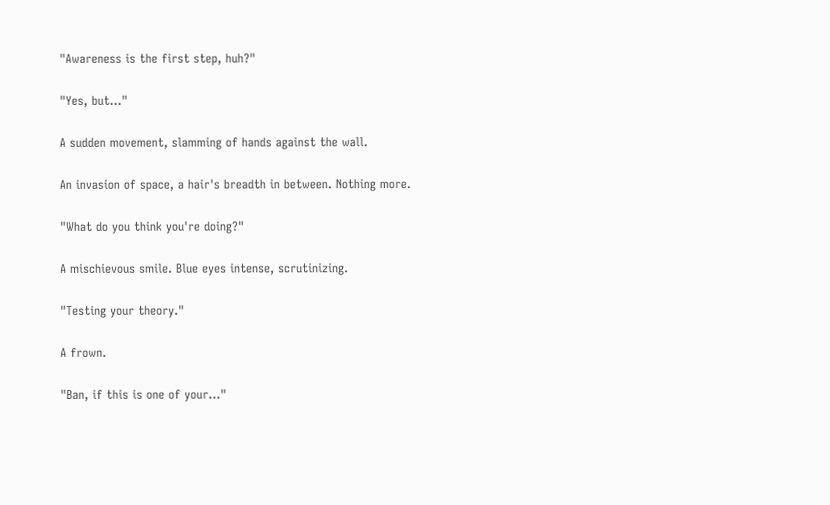"Awareness is the first step, huh?"

"Yes, but…"

A sudden movement, slamming of hands against the wall.

An invasion of space, a hair's breadth in between. Nothing more.

"What do you think you're doing?"

A mischievous smile. Blue eyes intense, scrutinizing.

"Testing your theory."

A frown.

"Ban, if this is one of your…"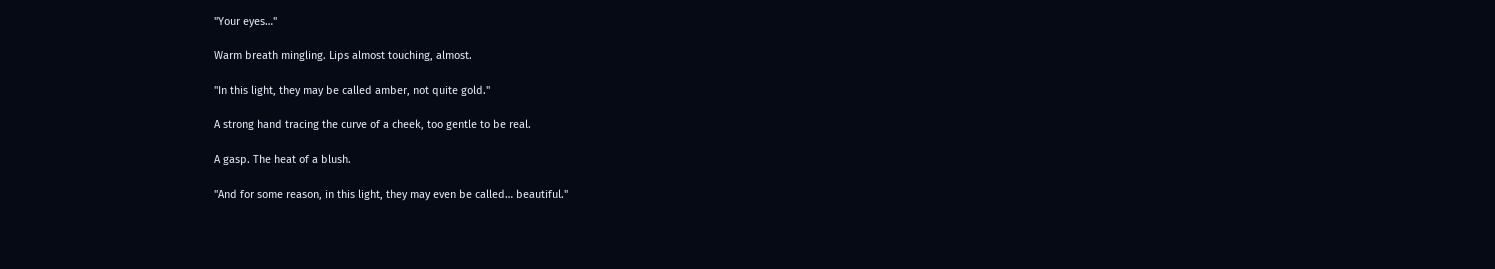"Your eyes…"

Warm breath mingling. Lips almost touching, almost.

"In this light, they may be called amber, not quite gold."

A strong hand tracing the curve of a cheek, too gentle to be real.

A gasp. The heat of a blush.

"And for some reason, in this light, they may even be called… beautiful."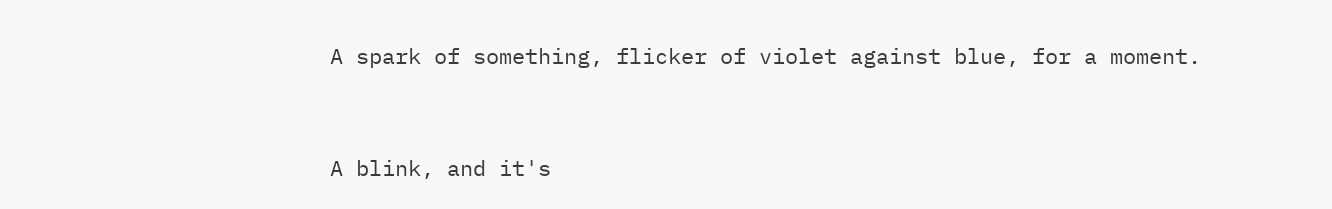A spark of something, flicker of violet against blue, for a moment.


A blink, and it's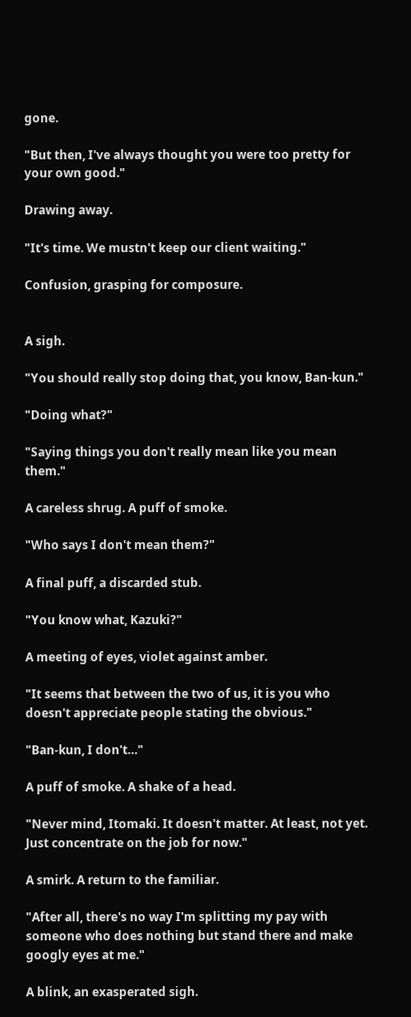gone.

"But then, I've always thought you were too pretty for your own good."

Drawing away.

"It's time. We mustn't keep our client waiting."

Confusion, grasping for composure.


A sigh.

"You should really stop doing that, you know, Ban-kun."

"Doing what?"

"Saying things you don't really mean like you mean them."

A careless shrug. A puff of smoke.

"Who says I don't mean them?"

A final puff, a discarded stub.

"You know what, Kazuki?"

A meeting of eyes, violet against amber.

"It seems that between the two of us, it is you who doesn't appreciate people stating the obvious."

"Ban-kun, I don't…"

A puff of smoke. A shake of a head.

"Never mind, Itomaki. It doesn't matter. At least, not yet. Just concentrate on the job for now."

A smirk. A return to the familiar.

"After all, there's no way I'm splitting my pay with someone who does nothing but stand there and make googly eyes at me."

A blink, an exasperated sigh.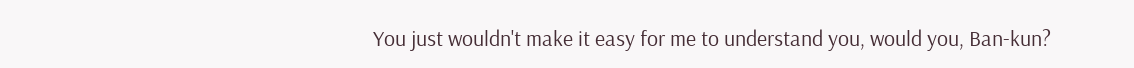You just wouldn't make it easy for me to understand you, would you, Ban-kun?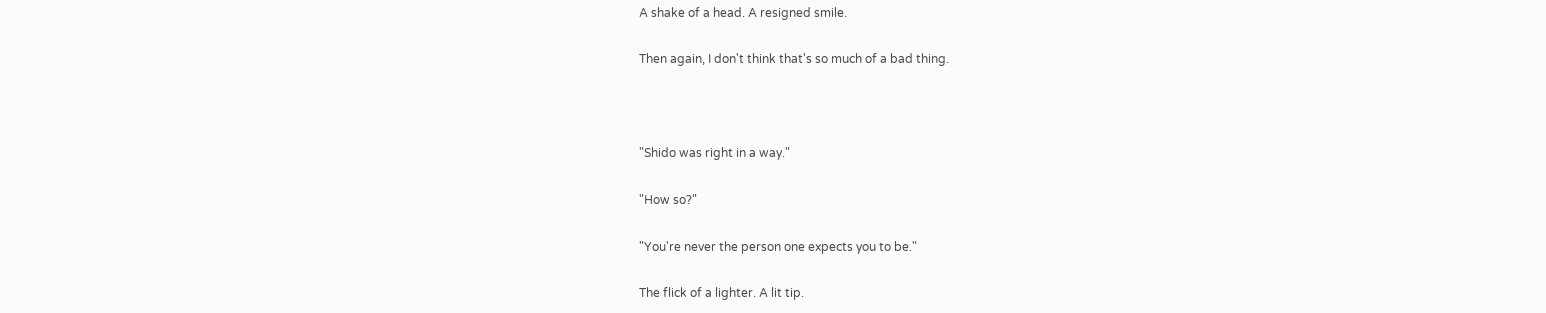A shake of a head. A resigned smile.

Then again, I don't think that's so much of a bad thing.



"Shido was right in a way."

"How so?"

"You're never the person one expects you to be."

The flick of a lighter. A lit tip.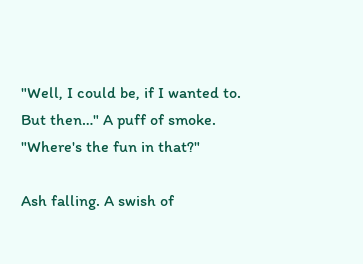"Well, I could be, if I wanted to. But then…" A puff of smoke. "Where's the fun in that?"

Ash falling. A swish of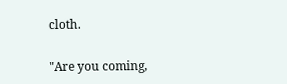cloth.

"Are you coming,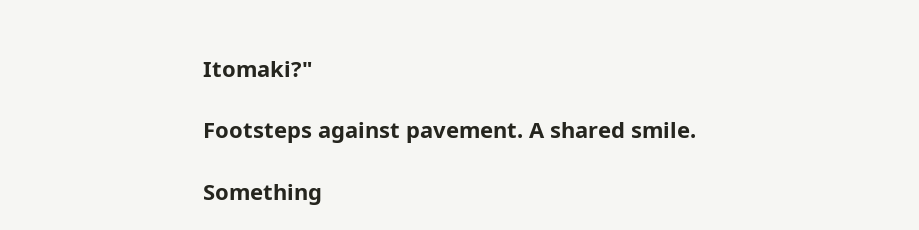Itomaki?"

Footsteps against pavement. A shared smile.

Something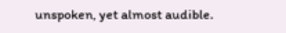unspoken, yet almost audible.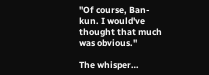"Of course, Ban-kun. I would've thought that much was obvious."

The whisper…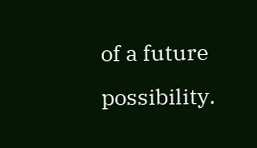of a future possibility.